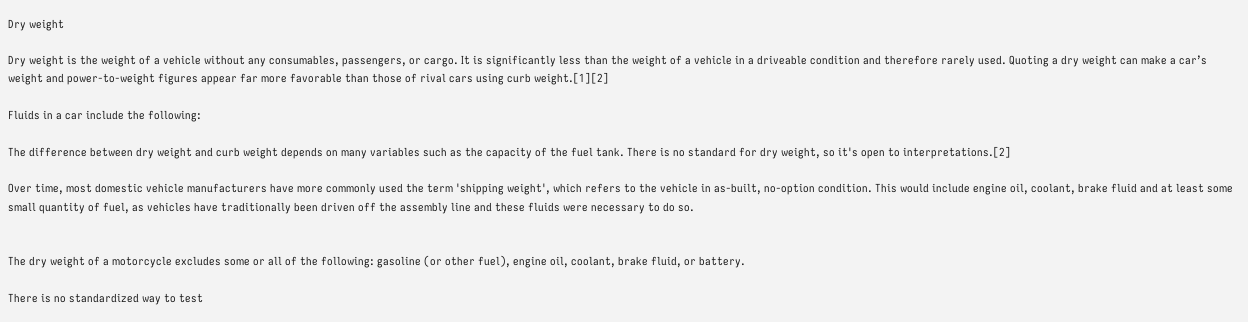Dry weight

Dry weight is the weight of a vehicle without any consumables, passengers, or cargo. It is significantly less than the weight of a vehicle in a driveable condition and therefore rarely used. Quoting a dry weight can make a car’s weight and power-to-weight figures appear far more favorable than those of rival cars using curb weight.[1][2]

Fluids in a car include the following:

The difference between dry weight and curb weight depends on many variables such as the capacity of the fuel tank. There is no standard for dry weight, so it's open to interpretations.[2]

Over time, most domestic vehicle manufacturers have more commonly used the term 'shipping weight', which refers to the vehicle in as-built, no-option condition. This would include engine oil, coolant, brake fluid and at least some small quantity of fuel, as vehicles have traditionally been driven off the assembly line and these fluids were necessary to do so.


The dry weight of a motorcycle excludes some or all of the following: gasoline (or other fuel), engine oil, coolant, brake fluid, or battery.

There is no standardized way to test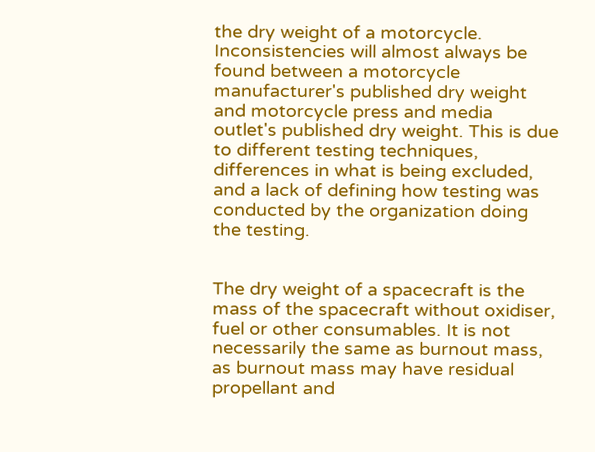the dry weight of a motorcycle. Inconsistencies will almost always be found between a motorcycle manufacturer's published dry weight and motorcycle press and media outlet's published dry weight. This is due to different testing techniques, differences in what is being excluded, and a lack of defining how testing was conducted by the organization doing the testing.


The dry weight of a spacecraft is the mass of the spacecraft without oxidiser, fuel or other consumables. It is not necessarily the same as burnout mass, as burnout mass may have residual propellant and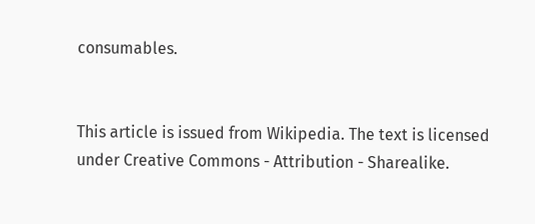consumables.


This article is issued from Wikipedia. The text is licensed under Creative Commons - Attribution - Sharealike.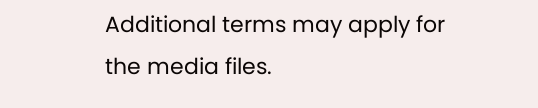Additional terms may apply for the media files.